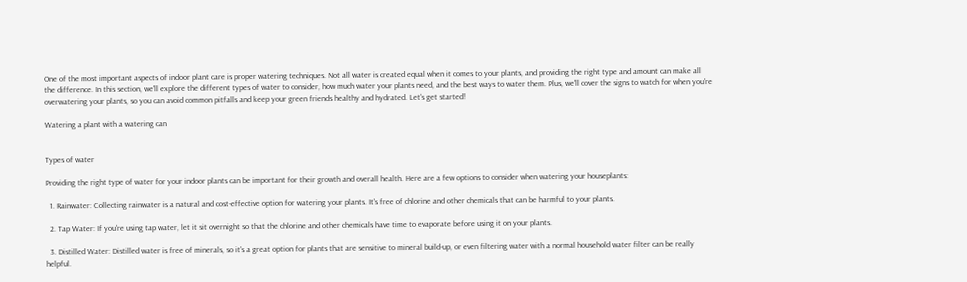One of the most important aspects of indoor plant care is proper watering techniques. Not all water is created equal when it comes to your plants, and providing the right type and amount can make all the difference. In this section, we'll explore the different types of water to consider, how much water your plants need, and the best ways to water them. Plus, we'll cover the signs to watch for when you're overwatering your plants, so you can avoid common pitfalls and keep your green friends healthy and hydrated. Let's get started!

Watering a plant with a watering can


Types of water

Providing the right type of water for your indoor plants can be important for their growth and overall health. Here are a few options to consider when watering your houseplants:

  1. Rainwater: Collecting rainwater is a natural and cost-effective option for watering your plants. It's free of chlorine and other chemicals that can be harmful to your plants.

  2. Tap Water: If you're using tap water, let it sit overnight so that the chlorine and other chemicals have time to evaporate before using it on your plants.

  3. Distilled Water: Distilled water is free of minerals, so it's a great option for plants that are sensitive to mineral build-up, or even filtering water with a normal household water filter can be really helpful.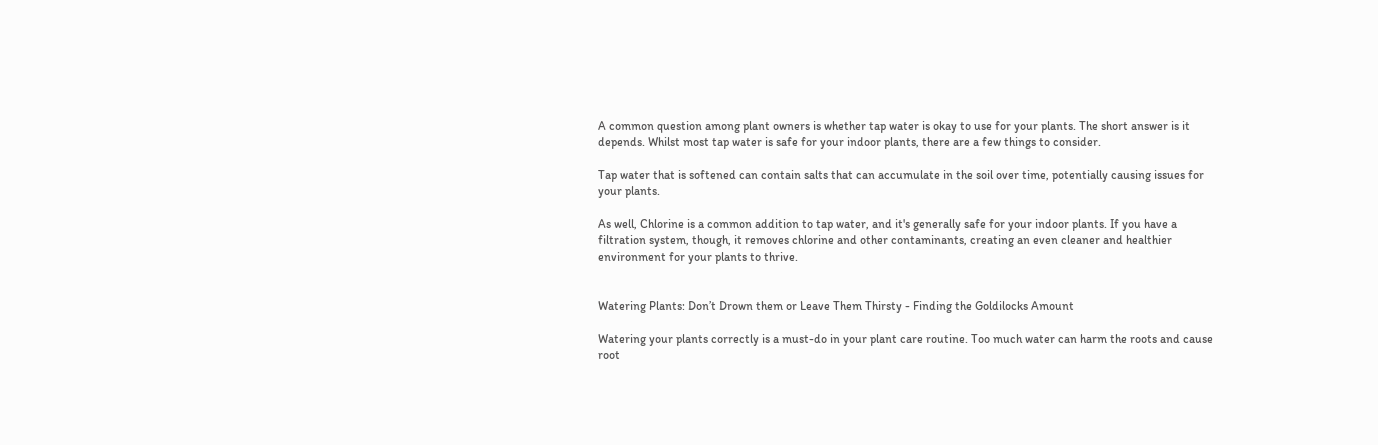A common question among plant owners is whether tap water is okay to use for your plants. The short answer is it depends. Whilst most tap water is safe for your indoor plants, there are a few things to consider.

Tap water that is softened can contain salts that can accumulate in the soil over time, potentially causing issues for your plants.

As well, Chlorine is a common addition to tap water, and it's generally safe for your indoor plants. If you have a filtration system, though, it removes chlorine and other contaminants, creating an even cleaner and healthier environment for your plants to thrive.


Watering Plants: Don’t Drown them or Leave Them Thirsty - Finding the Goldilocks Amount

Watering your plants correctly is a must-do in your plant care routine. Too much water can harm the roots and cause root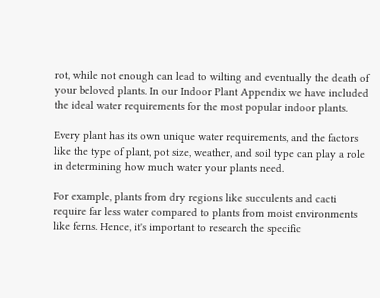rot, while not enough can lead to wilting and eventually the death of your beloved plants. In our Indoor Plant Appendix we have included the ideal water requirements for the most popular indoor plants.

Every plant has its own unique water requirements, and the factors like the type of plant, pot size, weather, and soil type can play a role in determining how much water your plants need.

For example, plants from dry regions like succulents and cacti require far less water compared to plants from moist environments like ferns. Hence, it's important to research the specific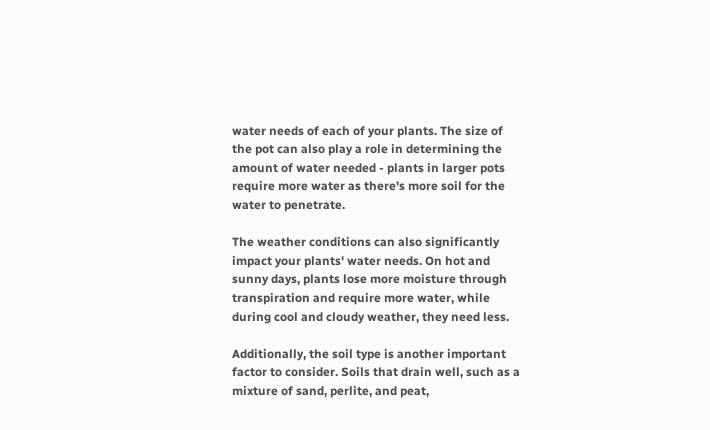water needs of each of your plants. The size of the pot can also play a role in determining the amount of water needed - plants in larger pots require more water as there's more soil for the water to penetrate.

The weather conditions can also significantly impact your plants' water needs. On hot and sunny days, plants lose more moisture through transpiration and require more water, while during cool and cloudy weather, they need less.

Additionally, the soil type is another important factor to consider. Soils that drain well, such as a mixture of sand, perlite, and peat,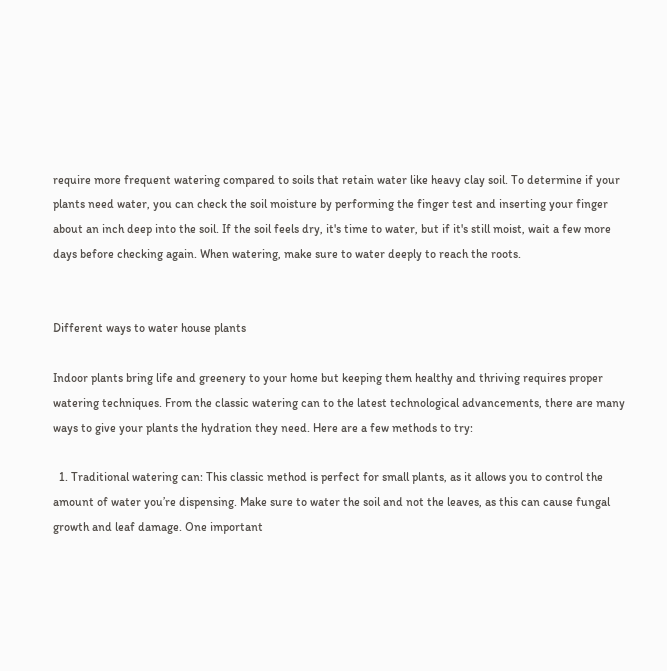require more frequent watering compared to soils that retain water like heavy clay soil. To determine if your plants need water, you can check the soil moisture by performing the finger test and inserting your finger about an inch deep into the soil. If the soil feels dry, it's time to water, but if it's still moist, wait a few more days before checking again. When watering, make sure to water deeply to reach the roots.


Different ways to water house plants

Indoor plants bring life and greenery to your home but keeping them healthy and thriving requires proper watering techniques. From the classic watering can to the latest technological advancements, there are many ways to give your plants the hydration they need. Here are a few methods to try:

  1. Traditional watering can: This classic method is perfect for small plants, as it allows you to control the amount of water you’re dispensing. Make sure to water the soil and not the leaves, as this can cause fungal growth and leaf damage. One important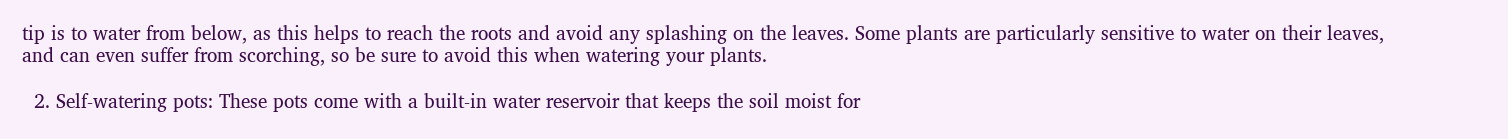tip is to water from below, as this helps to reach the roots and avoid any splashing on the leaves. Some plants are particularly sensitive to water on their leaves, and can even suffer from scorching, so be sure to avoid this when watering your plants.

  2. Self-watering pots: These pots come with a built-in water reservoir that keeps the soil moist for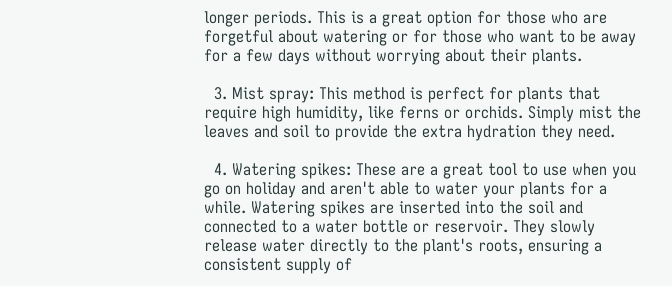longer periods. This is a great option for those who are forgetful about watering or for those who want to be away for a few days without worrying about their plants.

  3. Mist spray: This method is perfect for plants that require high humidity, like ferns or orchids. Simply mist the leaves and soil to provide the extra hydration they need.

  4. Watering spikes: These are a great tool to use when you go on holiday and aren't able to water your plants for a while. Watering spikes are inserted into the soil and connected to a water bottle or reservoir. They slowly release water directly to the plant's roots, ensuring a consistent supply of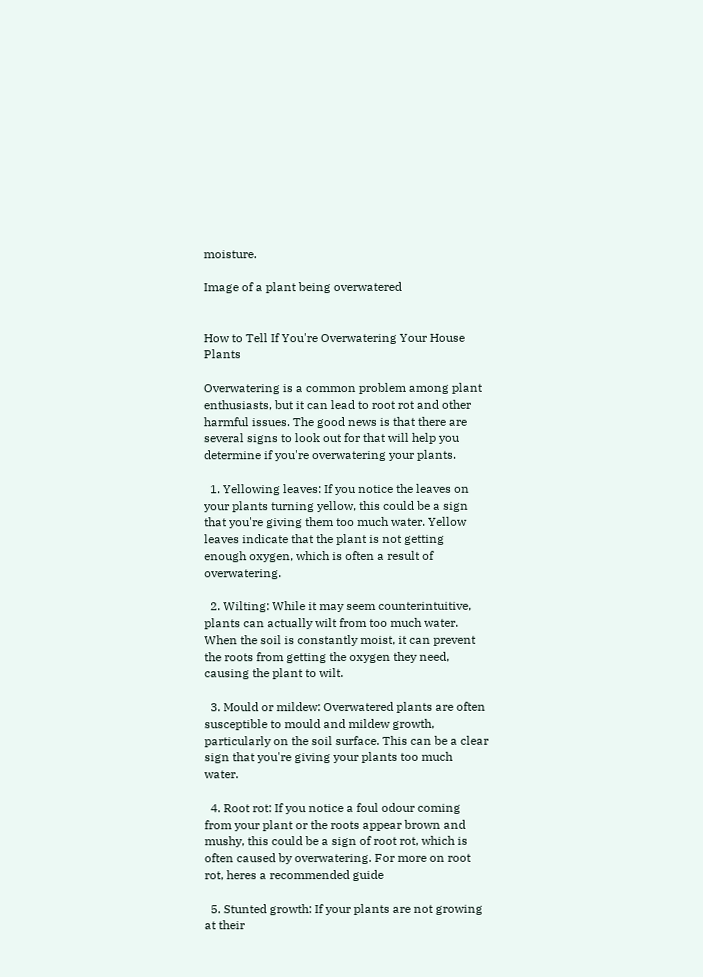moisture.

Image of a plant being overwatered


How to Tell If You're Overwatering Your House Plants

Overwatering is a common problem among plant enthusiasts, but it can lead to root rot and other harmful issues. The good news is that there are several signs to look out for that will help you determine if you're overwatering your plants.

  1. Yellowing leaves: If you notice the leaves on your plants turning yellow, this could be a sign that you're giving them too much water. Yellow leaves indicate that the plant is not getting enough oxygen, which is often a result of overwatering.

  2. Wilting: While it may seem counterintuitive, plants can actually wilt from too much water. When the soil is constantly moist, it can prevent the roots from getting the oxygen they need, causing the plant to wilt.

  3. Mould or mildew: Overwatered plants are often susceptible to mould and mildew growth, particularly on the soil surface. This can be a clear sign that you're giving your plants too much water.

  4. Root rot: If you notice a foul odour coming from your plant or the roots appear brown and mushy, this could be a sign of root rot, which is often caused by overwatering. For more on root rot, heres a recommended guide

  5. Stunted growth: If your plants are not growing at their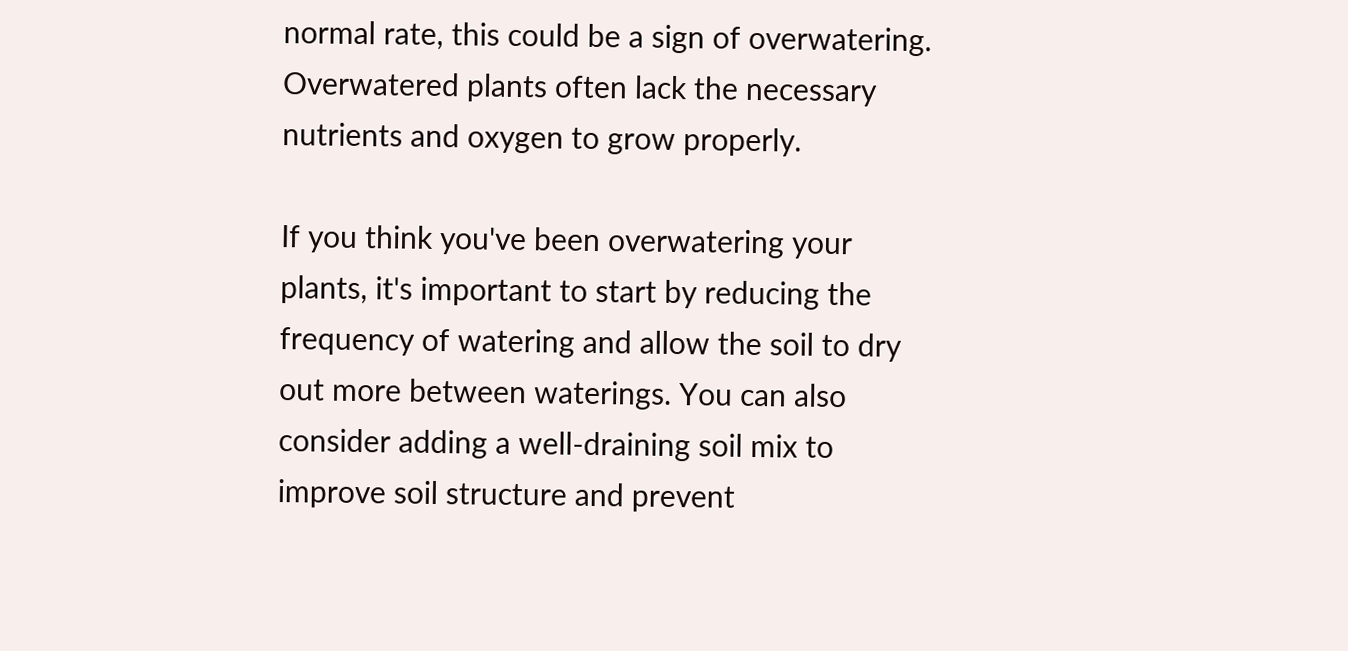normal rate, this could be a sign of overwatering. Overwatered plants often lack the necessary nutrients and oxygen to grow properly.

If you think you've been overwatering your plants, it's important to start by reducing the frequency of watering and allow the soil to dry out more between waterings. You can also consider adding a well-draining soil mix to improve soil structure and prevent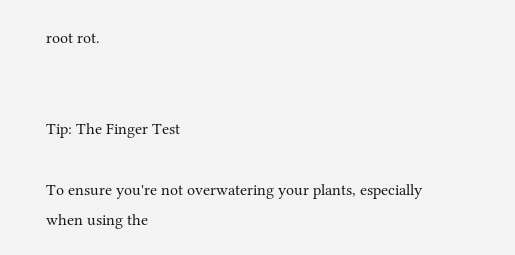root rot.


Tip: The Finger Test

To ensure you're not overwatering your plants, especially when using the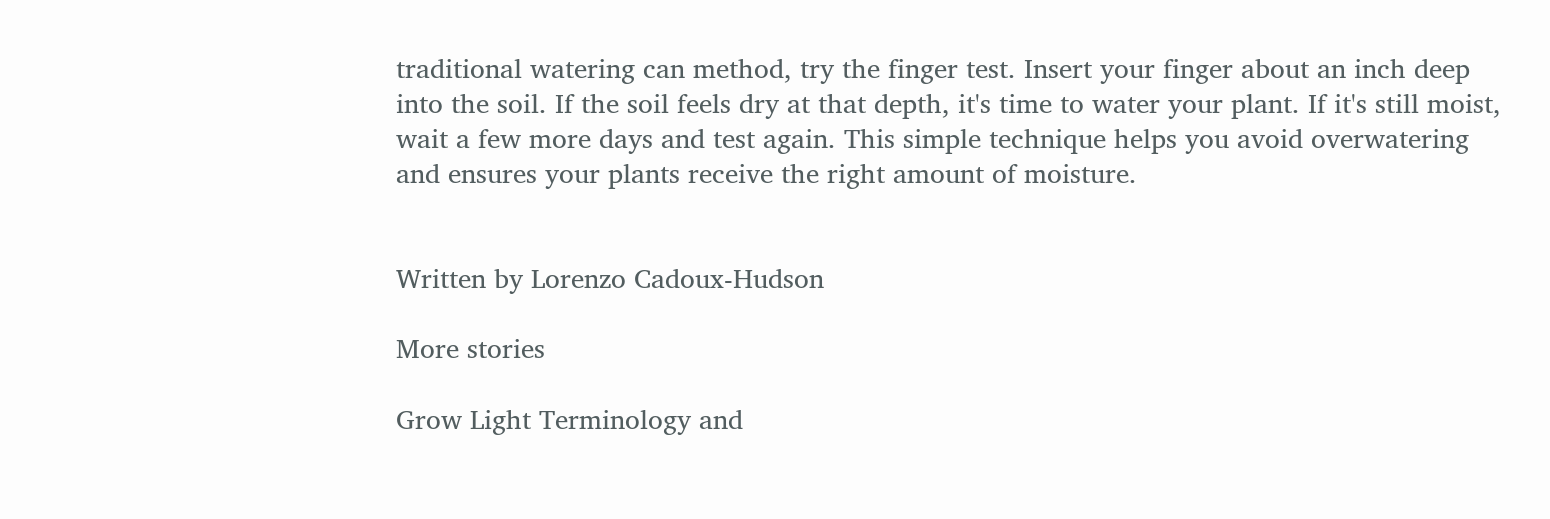traditional watering can method, try the finger test. Insert your finger about an inch deep into the soil. If the soil feels dry at that depth, it's time to water your plant. If it's still moist, wait a few more days and test again. This simple technique helps you avoid overwatering and ensures your plants receive the right amount of moisture.


Written by Lorenzo Cadoux-Hudson

More stories

Grow Light Terminology and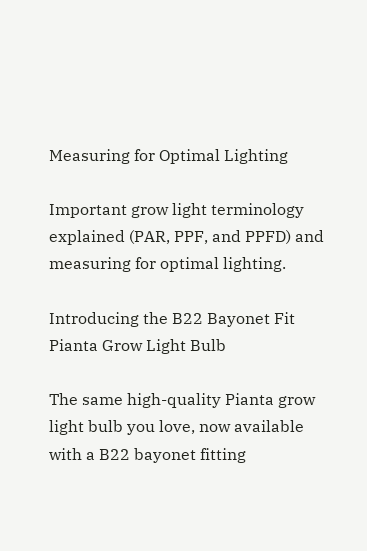Measuring for Optimal Lighting

Important grow light terminology explained (PAR, PPF, and PPFD) and measuring for optimal lighting.

Introducing the B22 Bayonet Fit Pianta Grow Light Bulb

The same high-quality Pianta grow light bulb you love, now available with a B22 bayonet fitting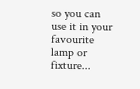so you can use it in your favourite lamp or fixture...